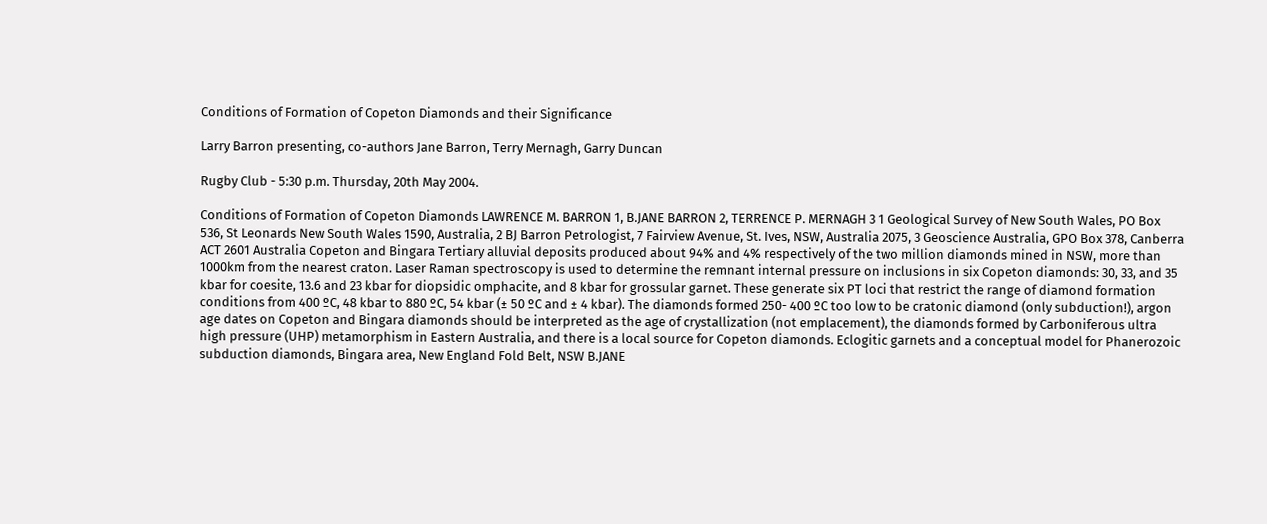Conditions of Formation of Copeton Diamonds and their Significance

Larry Barron presenting, co-authors Jane Barron, Terry Mernagh, Garry Duncan

Rugby Club - 5:30 p.m. Thursday, 20th May 2004.

Conditions of Formation of Copeton Diamonds LAWRENCE M. BARRON 1, B.JANE BARRON 2, TERRENCE P. MERNAGH 3 1 Geological Survey of New South Wales, PO Box 536, St Leonards New South Wales 1590, Australia, 2 BJ Barron Petrologist, 7 Fairview Avenue, St. Ives, NSW, Australia 2075, 3 Geoscience Australia, GPO Box 378, Canberra ACT 2601 Australia Copeton and Bingara Tertiary alluvial deposits produced about 94% and 4% respectively of the two million diamonds mined in NSW, more than 1000km from the nearest craton. Laser Raman spectroscopy is used to determine the remnant internal pressure on inclusions in six Copeton diamonds: 30, 33, and 35 kbar for coesite, 13.6 and 23 kbar for diopsidic omphacite, and 8 kbar for grossular garnet. These generate six PT loci that restrict the range of diamond formation conditions from 400 ºC, 48 kbar to 880 ºC, 54 kbar (± 50 ºC and ± 4 kbar). The diamonds formed 250- 400 ºC too low to be cratonic diamond (only subduction!), argon age dates on Copeton and Bingara diamonds should be interpreted as the age of crystallization (not emplacement), the diamonds formed by Carboniferous ultra high pressure (UHP) metamorphism in Eastern Australia, and there is a local source for Copeton diamonds. Eclogitic garnets and a conceptual model for Phanerozoic subduction diamonds, Bingara area, New England Fold Belt, NSW B.JANE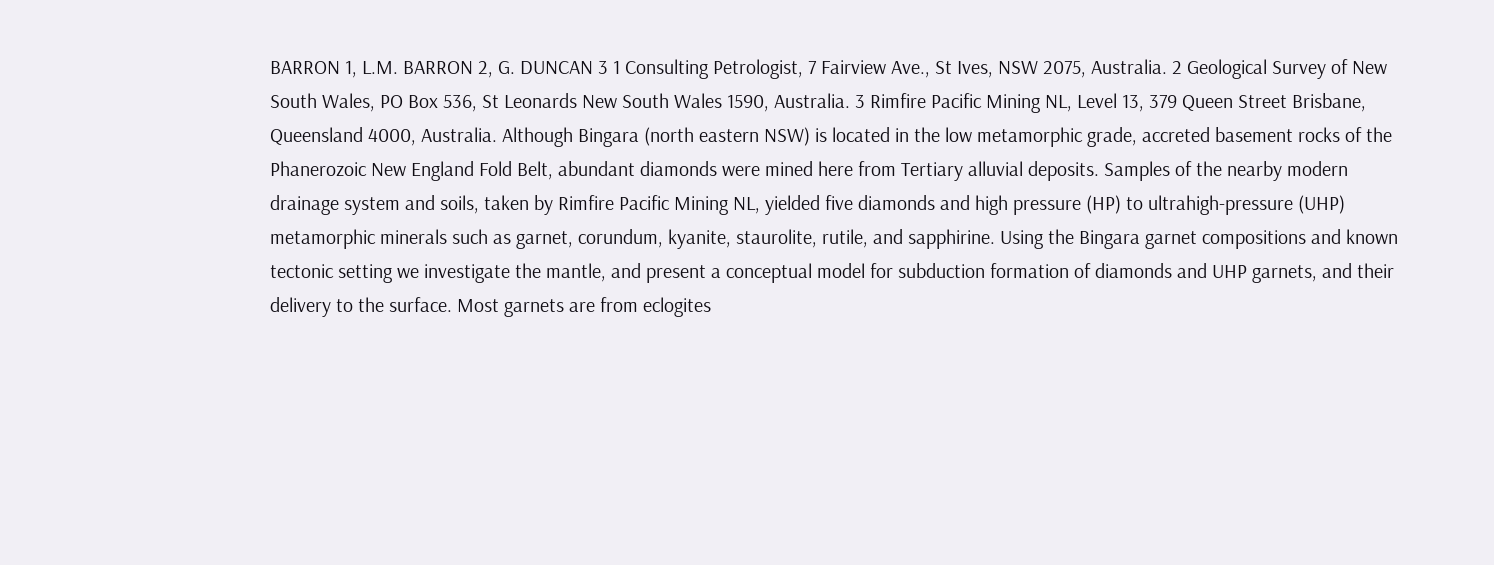BARRON 1, L.M. BARRON 2, G. DUNCAN 3 1 Consulting Petrologist, 7 Fairview Ave., St Ives, NSW 2075, Australia. 2 Geological Survey of New South Wales, PO Box 536, St Leonards New South Wales 1590, Australia. 3 Rimfire Pacific Mining NL, Level 13, 379 Queen Street Brisbane, Queensland 4000, Australia. Although Bingara (north eastern NSW) is located in the low metamorphic grade, accreted basement rocks of the Phanerozoic New England Fold Belt, abundant diamonds were mined here from Tertiary alluvial deposits. Samples of the nearby modern drainage system and soils, taken by Rimfire Pacific Mining NL, yielded five diamonds and high pressure (HP) to ultrahigh-pressure (UHP) metamorphic minerals such as garnet, corundum, kyanite, staurolite, rutile, and sapphirine. Using the Bingara garnet compositions and known tectonic setting we investigate the mantle, and present a conceptual model for subduction formation of diamonds and UHP garnets, and their delivery to the surface. Most garnets are from eclogites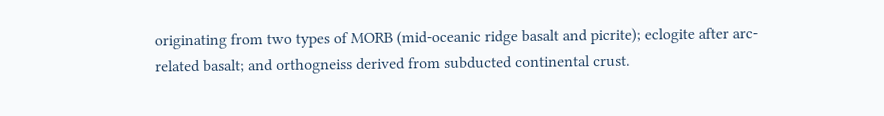originating from two types of MORB (mid-oceanic ridge basalt and picrite); eclogite after arc-related basalt; and orthogneiss derived from subducted continental crust.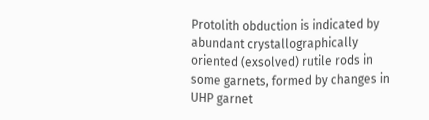Protolith obduction is indicated by abundant crystallographically oriented (exsolved) rutile rods in some garnets, formed by changes in UHP garnet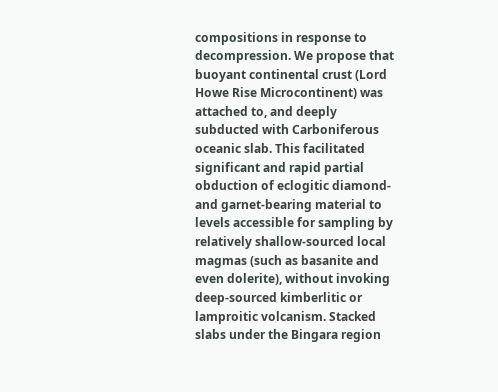compositions in response to decompression. We propose that buoyant continental crust (Lord Howe Rise Microcontinent) was attached to, and deeply subducted with Carboniferous oceanic slab. This facilitated significant and rapid partial obduction of eclogitic diamond- and garnet-bearing material to levels accessible for sampling by relatively shallow-sourced local magmas (such as basanite and even dolerite), without invoking deep-sourced kimberlitic or lamproitic volcanism. Stacked slabs under the Bingara region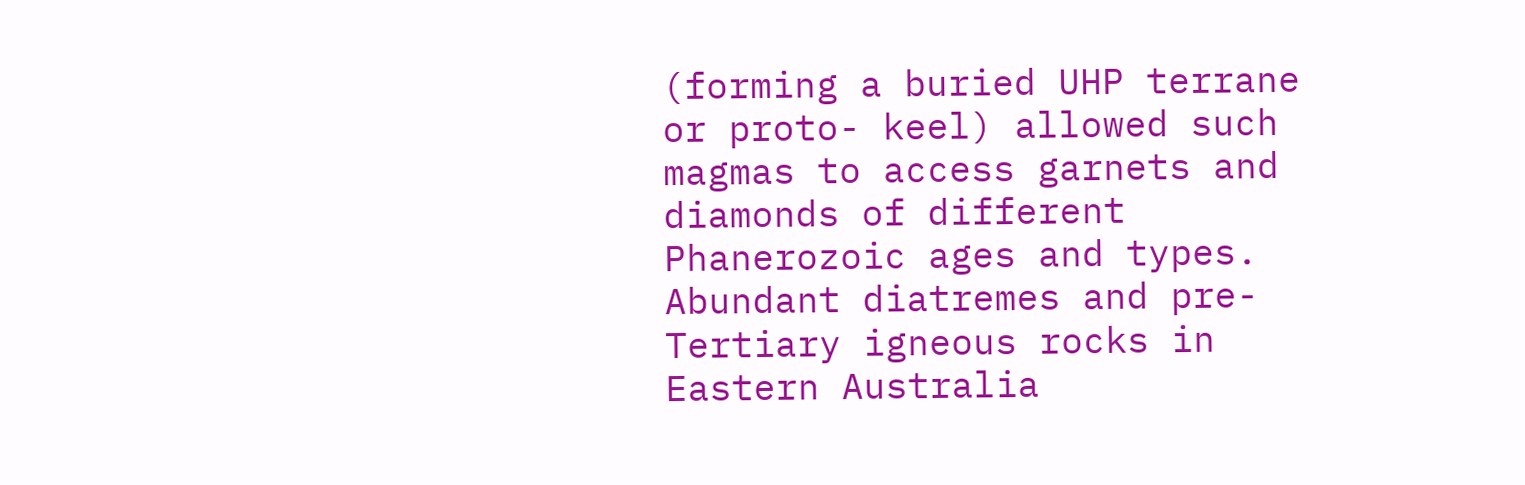(forming a buried UHP terrane or proto- keel) allowed such magmas to access garnets and diamonds of different Phanerozoic ages and types. Abundant diatremes and pre-Tertiary igneous rocks in Eastern Australia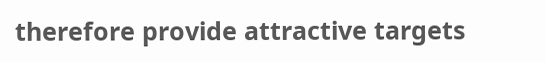therefore provide attractive targets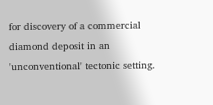for discovery of a commercial diamond deposit in an 'unconventional' tectonic setting.